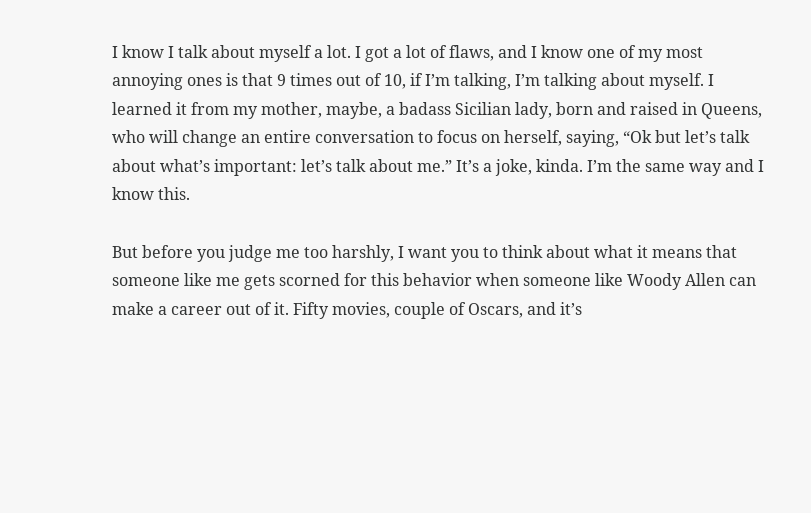I know I talk about myself a lot. I got a lot of flaws, and I know one of my most annoying ones is that 9 times out of 10, if I’m talking, I’m talking about myself. I learned it from my mother, maybe, a badass Sicilian lady, born and raised in Queens, who will change an entire conversation to focus on herself, saying, “Ok but let’s talk about what’s important: let’s talk about me.” It’s a joke, kinda. I’m the same way and I know this.

But before you judge me too harshly, I want you to think about what it means that someone like me gets scorned for this behavior when someone like Woody Allen can make a career out of it. Fifty movies, couple of Oscars, and it’s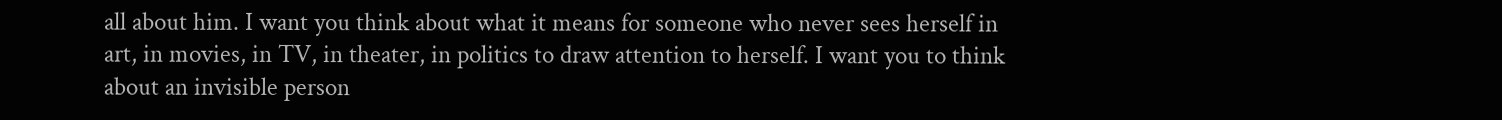all about him. I want you think about what it means for someone who never sees herself in art, in movies, in TV, in theater, in politics to draw attention to herself. I want you to think about an invisible person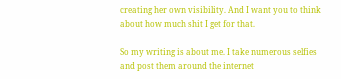creating her own visibility. And I want you to think about how much shit I get for that.

So my writing is about me. I take numerous selfies and post them around the internet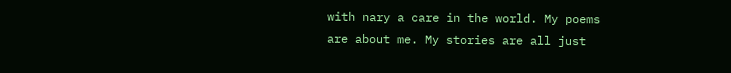with nary a care in the world. My poems are about me. My stories are all just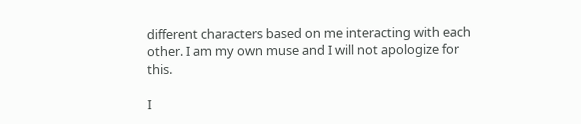different characters based on me interacting with each other. I am my own muse and I will not apologize for this.

I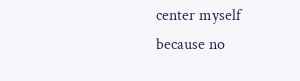center myself because no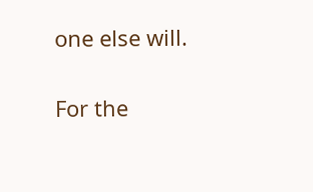one else will.

For the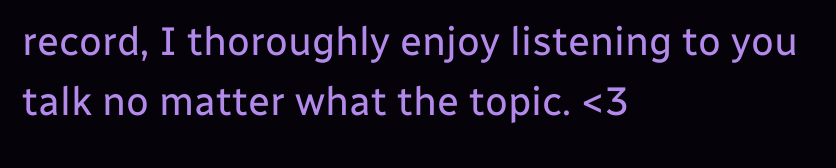record, I thoroughly enjoy listening to you talk no matter what the topic. <3